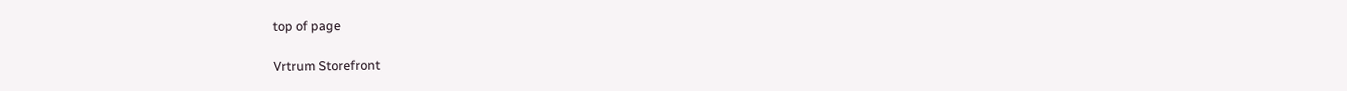top of page

Vrtrum Storefront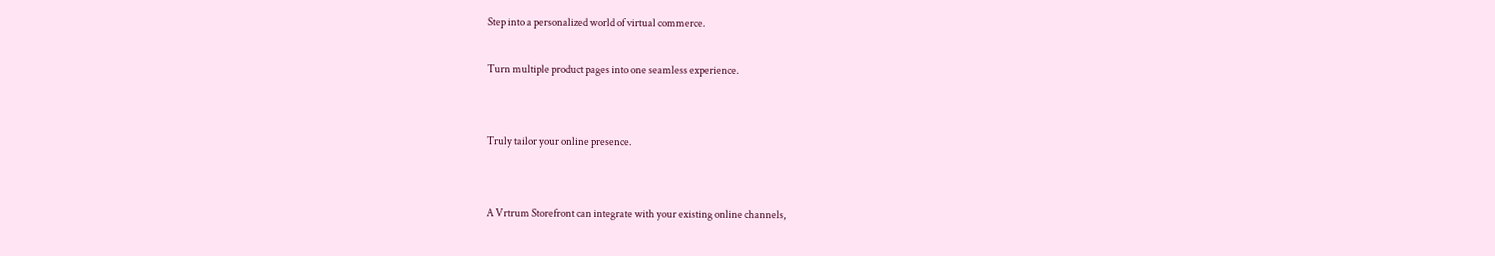Step into a personalized world of virtual commerce.

Turn multiple product pages into one seamless experience.


Truly tailor your online presence.


A Vrtrum Storefront can integrate with your existing online channels,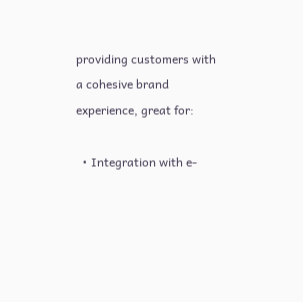providing customers with a cohesive brand experience, great for:

  • Integration with e-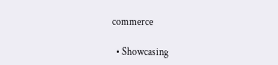commerce

  • Showcasing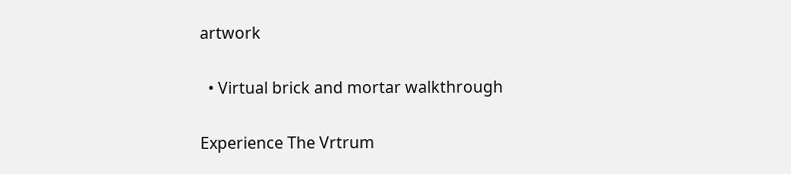artwork

  • Virtual brick and mortar walkthrough

Experience The Vrtrum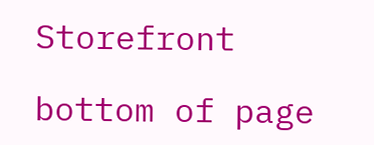Storefront

bottom of page